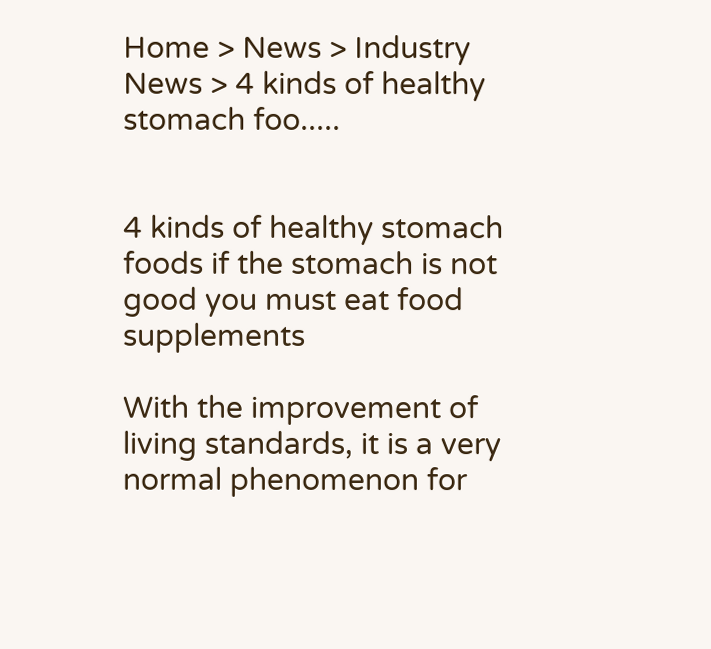Home > News > Industry News > 4 kinds of healthy stomach foo.....


4 kinds of healthy stomach foods if the stomach is not good you must eat food supplements

With the improvement of living standards, it is a very normal phenomenon for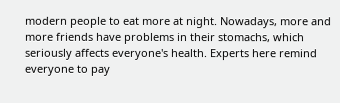modern people to eat more at night. Nowadays, more and more friends have problems in their stomachs, which seriously affects everyone's health. Experts here remind everyone to pay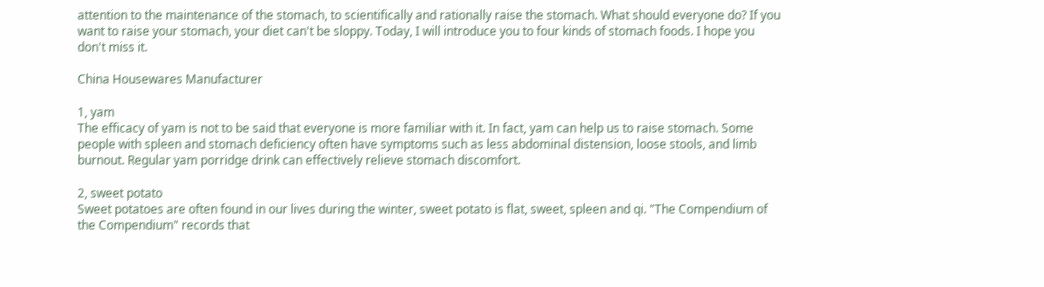attention to the maintenance of the stomach, to scientifically and rationally raise the stomach. What should everyone do? If you want to raise your stomach, your diet can't be sloppy. Today, I will introduce you to four kinds of stomach foods. I hope you don't miss it.

China Housewares Manufacturer

1, yam
The efficacy of yam is not to be said that everyone is more familiar with it. In fact, yam can help us to raise stomach. Some people with spleen and stomach deficiency often have symptoms such as less abdominal distension, loose stools, and limb burnout. Regular yam porridge drink can effectively relieve stomach discomfort.

2, sweet potato
Sweet potatoes are often found in our lives during the winter, sweet potato is flat, sweet, spleen and qi. "The Compendium of the Compendium" records that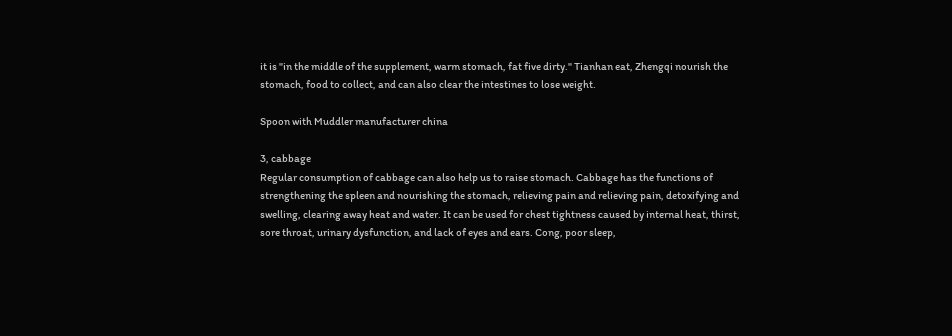it is "in the middle of the supplement, warm stomach, fat five dirty." Tianhan eat, Zhengqi nourish the stomach, food to collect, and can also clear the intestines to lose weight.

Spoon with Muddler manufacturer china

3, cabbage
Regular consumption of cabbage can also help us to raise stomach. Cabbage has the functions of strengthening the spleen and nourishing the stomach, relieving pain and relieving pain, detoxifying and swelling, clearing away heat and water. It can be used for chest tightness caused by internal heat, thirst, sore throat, urinary dysfunction, and lack of eyes and ears. Cong, poor sleep,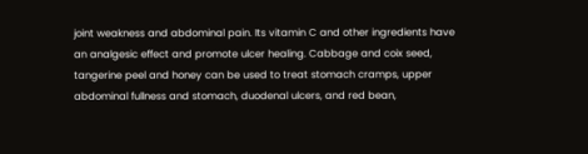joint weakness and abdominal pain. Its vitamin C and other ingredients have an analgesic effect and promote ulcer healing. Cabbage and coix seed, tangerine peel and honey can be used to treat stomach cramps, upper abdominal fullness and stomach, duodenal ulcers, and red bean,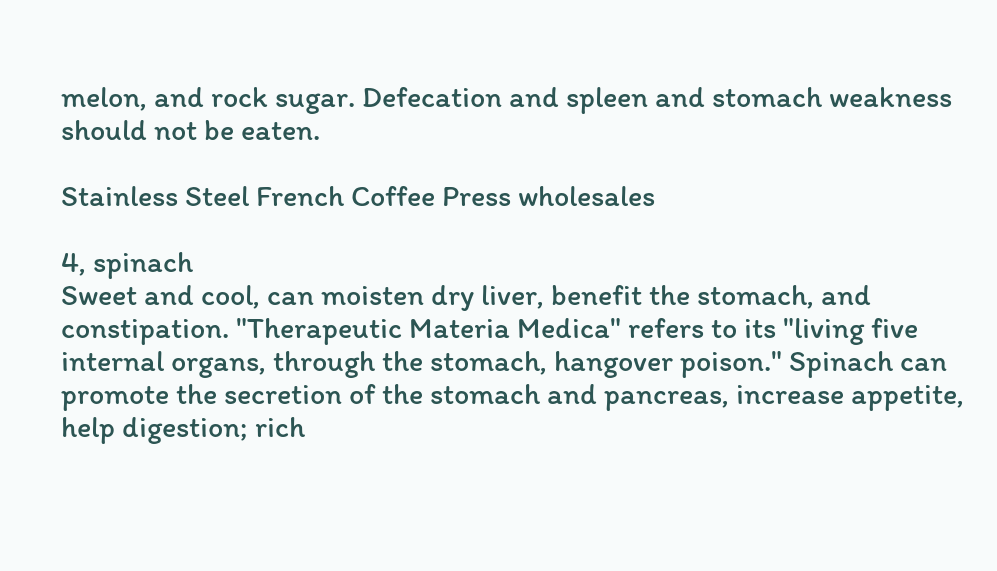melon, and rock sugar. Defecation and spleen and stomach weakness should not be eaten.

Stainless Steel French Coffee Press wholesales

4, spinach
Sweet and cool, can moisten dry liver, benefit the stomach, and constipation. "Therapeutic Materia Medica" refers to its "living five internal organs, through the stomach, hangover poison." Spinach can promote the secretion of the stomach and pancreas, increase appetite, help digestion; rich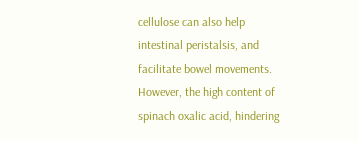cellulose can also help intestinal peristalsis, and facilitate bowel movements. However, the high content of spinach oxalic acid, hindering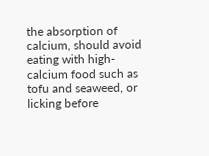the absorption of calcium, should avoid eating with high-calcium food such as tofu and seaweed, or licking before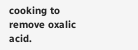cooking to remove oxalic acid.